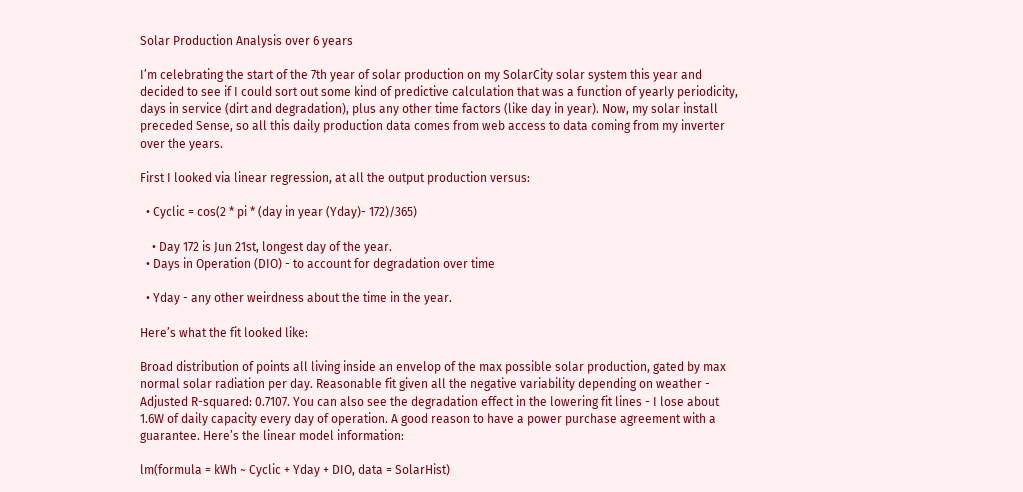Solar Production Analysis over 6 years

I’m celebrating the start of the 7th year of solar production on my SolarCity solar system this year and decided to see if I could sort out some kind of predictive calculation that was a function of yearly periodicity, days in service (dirt and degradation), plus any other time factors (like day in year). Now, my solar install preceded Sense, so all this daily production data comes from web access to data coming from my inverter over the years.

First I looked via linear regression, at all the output production versus:

  • Cyclic = cos(2 * pi * (day in year (Yday)- 172)/365)

    • Day 172 is Jun 21st, longest day of the year.
  • Days in Operation (DIO) - to account for degradation over time

  • Yday - any other weirdness about the time in the year.

Here’s what the fit looked like:

Broad distribution of points all living inside an envelop of the max possible solar production, gated by max normal solar radiation per day. Reasonable fit given all the negative variability depending on weather - Adjusted R-squared: 0.7107. You can also see the degradation effect in the lowering fit lines - I lose about 1.6W of daily capacity every day of operation. A good reason to have a power purchase agreement with a guarantee. Here’s the linear model information:

lm(formula = kWh ~ Cyclic + Yday + DIO, data = SolarHist)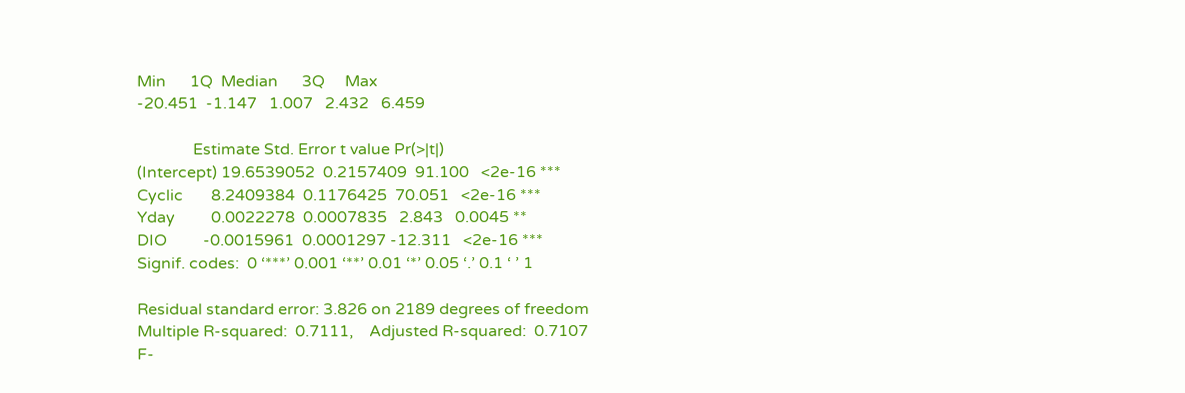Min      1Q  Median      3Q     Max
-20.451  -1.147   1.007   2.432   6.459

              Estimate Std. Error t value Pr(>|t|)
(Intercept) 19.6539052  0.2157409  91.100   <2e-16 ***
Cyclic       8.2409384  0.1176425  70.051   <2e-16 ***
Yday         0.0022278  0.0007835   2.843   0.0045 **
DIO         -0.0015961  0.0001297 -12.311   <2e-16 ***
Signif. codes:  0 ‘***’ 0.001 ‘**’ 0.01 ‘*’ 0.05 ‘.’ 0.1 ‘ ’ 1

Residual standard error: 3.826 on 2189 degrees of freedom
Multiple R-squared:  0.7111,    Adjusted R-squared:  0.7107
F-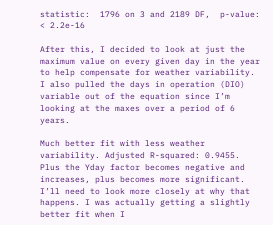statistic:  1796 on 3 and 2189 DF,  p-value: < 2.2e-16

After this, I decided to look at just the maximum value on every given day in the year to help compensate for weather variability. I also pulled the days in operation (DIO) variable out of the equation since I’m looking at the maxes over a period of 6 years.

Much better fit with less weather variability. Adjusted R-squared: 0.9455. Plus the Yday factor becomes negative and increases, plus becomes more significant. I’ll need to look more closely at why that happens. I was actually getting a slightly better fit when I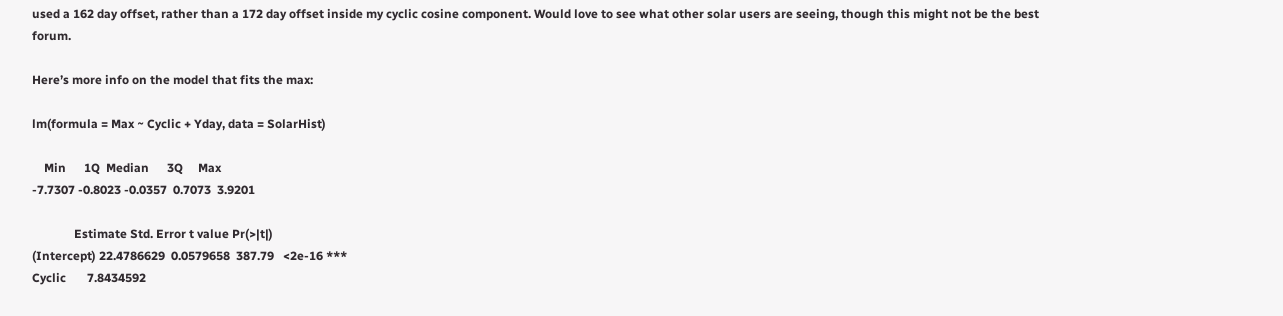used a 162 day offset, rather than a 172 day offset inside my cyclic cosine component. Would love to see what other solar users are seeing, though this might not be the best forum.

Here’s more info on the model that fits the max:

lm(formula = Max ~ Cyclic + Yday, data = SolarHist)

    Min      1Q  Median      3Q     Max
-7.7307 -0.8023 -0.0357  0.7073  3.9201

              Estimate Std. Error t value Pr(>|t|)
(Intercept) 22.4786629  0.0579658  387.79   <2e-16 ***
Cyclic       7.8434592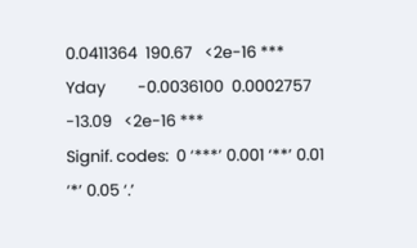0.0411364  190.67   <2e-16 ***
Yday        -0.0036100  0.0002757  -13.09   <2e-16 ***
Signif. codes:  0 ‘***’ 0.001 ‘**’ 0.01 ‘*’ 0.05 ‘.’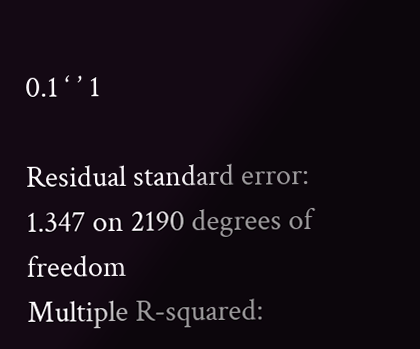0.1 ‘ ’ 1

Residual standard error: 1.347 on 2190 degrees of freedom
Multiple R-squared: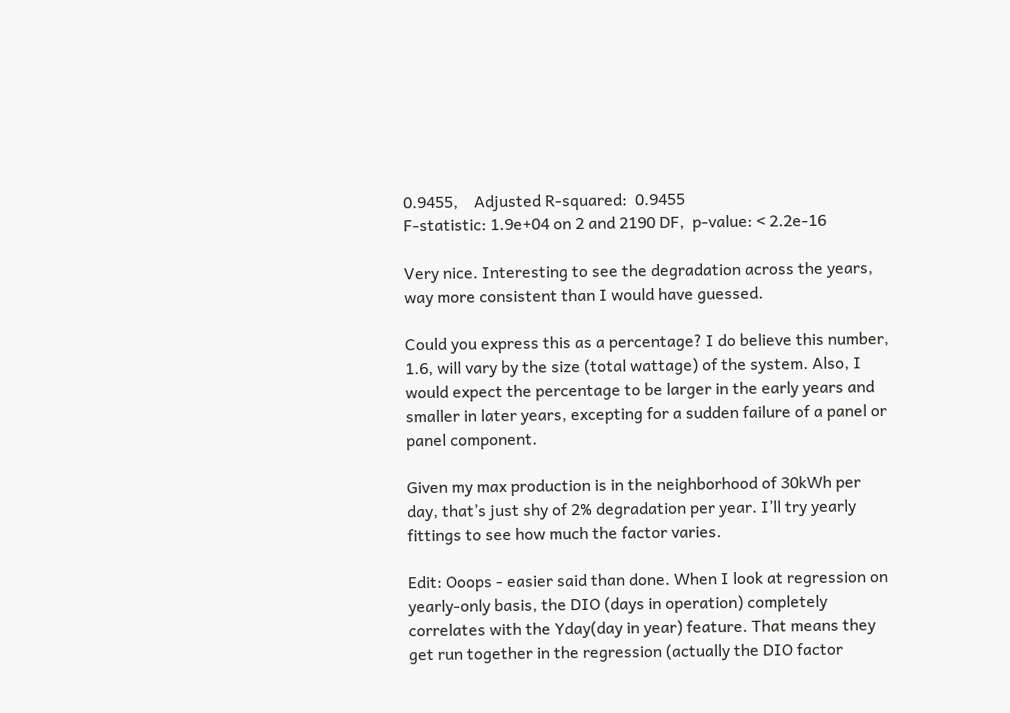0.9455,    Adjusted R-squared:  0.9455
F-statistic: 1.9e+04 on 2 and 2190 DF,  p-value: < 2.2e-16

Very nice. Interesting to see the degradation across the years, way more consistent than I would have guessed.

Could you express this as a percentage? I do believe this number, 1.6, will vary by the size (total wattage) of the system. Also, I would expect the percentage to be larger in the early years and smaller in later years, excepting for a sudden failure of a panel or panel component.

Given my max production is in the neighborhood of 30kWh per day, that’s just shy of 2% degradation per year. I’ll try yearly fittings to see how much the factor varies.

Edit: Ooops - easier said than done. When I look at regression on yearly-only basis, the DIO (days in operation) completely correlates with the Yday(day in year) feature. That means they get run together in the regression (actually the DIO factor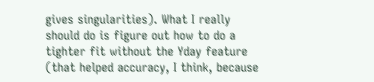gives singularities). What I really should do is figure out how to do a tighter fit without the Yday feature (that helped accuracy, I think, because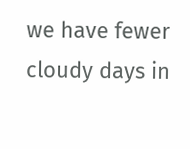we have fewer cloudy days in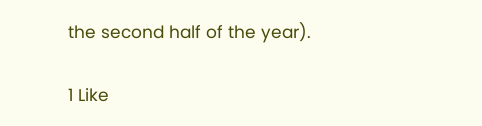the second half of the year).

1 Like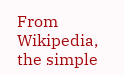From Wikipedia, the simple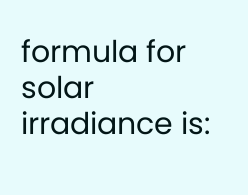formula for solar irradiance is: